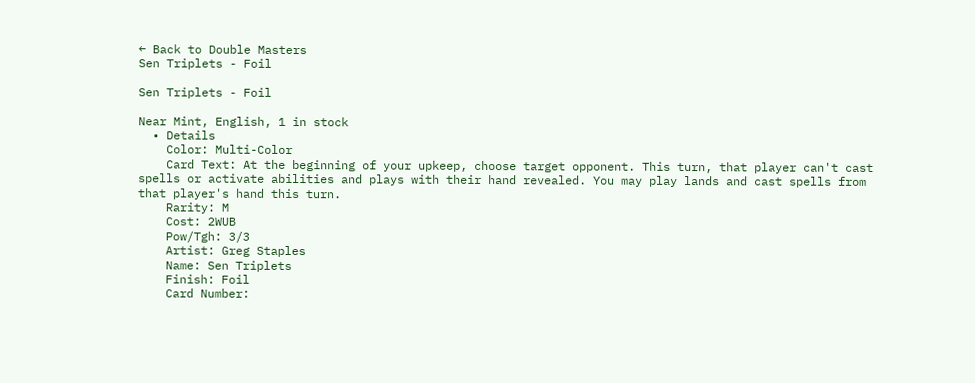← Back to Double Masters
Sen Triplets - Foil

Sen Triplets - Foil

Near Mint, English, 1 in stock
  • Details
    Color: Multi-Color
    Card Text: At the beginning of your upkeep, choose target opponent. This turn, that player can't cast spells or activate abilities and plays with their hand revealed. You may play lands and cast spells from that player's hand this turn.
    Rarity: M
    Cost: 2WUB
    Pow/Tgh: 3/3
    Artist: Greg Staples
    Name: Sen Triplets
    Finish: Foil
    Card Number: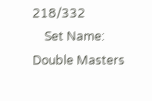218/332
    Set Name: Double Masters